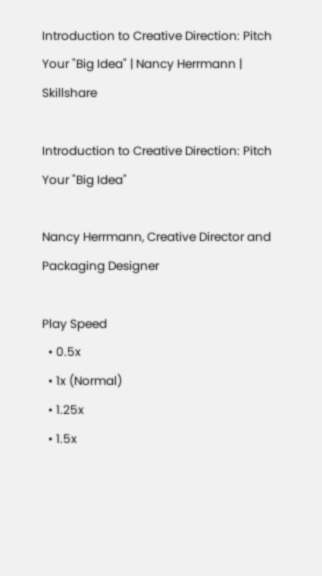Introduction to Creative Direction: Pitch Your "Big Idea" | Nancy Herrmann | Skillshare

Introduction to Creative Direction: Pitch Your "Big Idea"

Nancy Herrmann, Creative Director and Packaging Designer

Play Speed
  • 0.5x
  • 1x (Normal)
  • 1.25x
  • 1.5x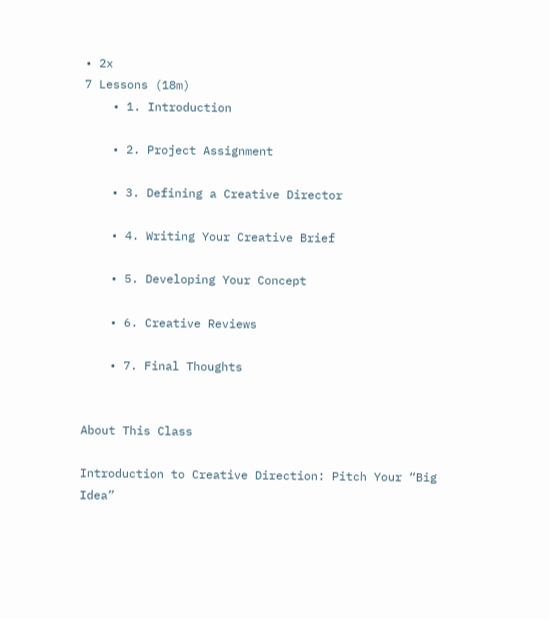• 2x
7 Lessons (18m)
    • 1. Introduction

    • 2. Project Assignment

    • 3. Defining a Creative Director

    • 4. Writing Your Creative Brief

    • 5. Developing Your Concept

    • 6. Creative Reviews

    • 7. Final Thoughts


About This Class

Introduction to Creative Direction: Pitch Your “Big Idea”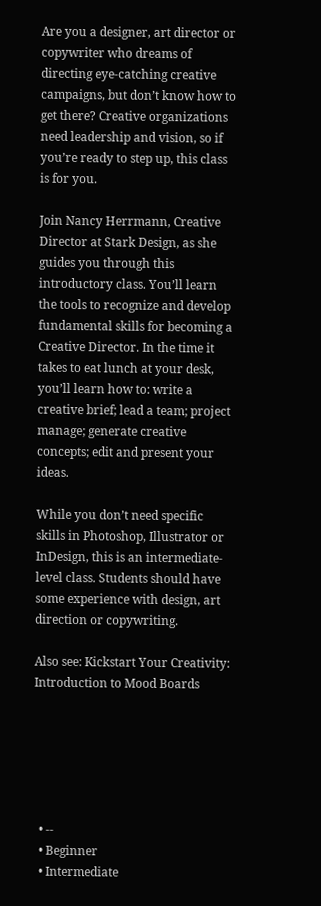Are you a designer, art director or copywriter who dreams of directing eye-catching creative campaigns, but don’t know how to get there? Creative organizations need leadership and vision, so if you’re ready to step up, this class is for you.

Join Nancy Herrmann, Creative Director at Stark Design, as she guides you through this introductory class. You’ll learn the tools to recognize and develop fundamental skills for becoming a Creative Director. In the time it takes to eat lunch at your desk, you’ll learn how to: write a creative brief; lead a team; project manage; generate creative concepts; edit and present your ideas.

While you don’t need specific skills in Photoshop, Illustrator or InDesign, this is an intermediate-level class. Students should have some experience with design, art direction or copywriting.

Also see: Kickstart Your Creativity: Introduction to Mood Boards






  • --
  • Beginner
  • Intermediate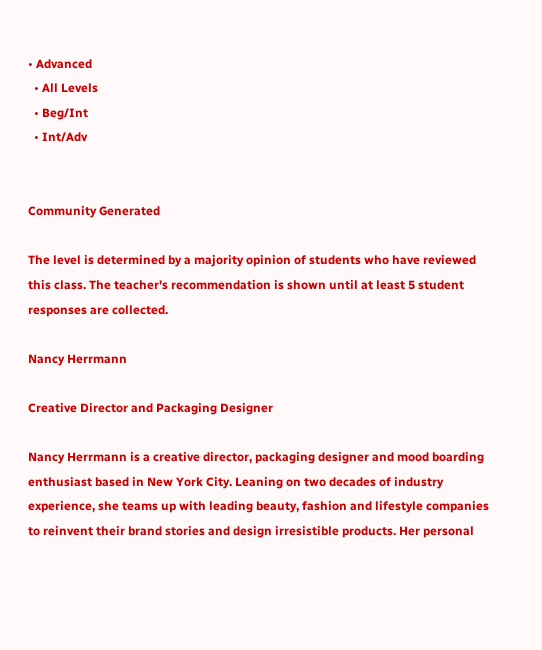• Advanced
  • All Levels
  • Beg/Int
  • Int/Adv


Community Generated

The level is determined by a majority opinion of students who have reviewed this class. The teacher's recommendation is shown until at least 5 student responses are collected.

Nancy Herrmann

Creative Director and Packaging Designer

Nancy Herrmann is a creative director, packaging designer and mood boarding enthusiast based in New York City. Leaning on two decades of industry experience, she teams up with leading beauty, fashion and lifestyle companies to reinvent their brand stories and design irresistible products. Her personal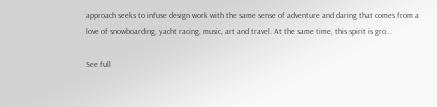approach seeks to infuse design work with the same sense of adventure and daring that comes from a love of snowboarding, yacht racing, music, art and travel. At the same time, this spirit is gro...

See full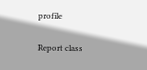profile

Report class